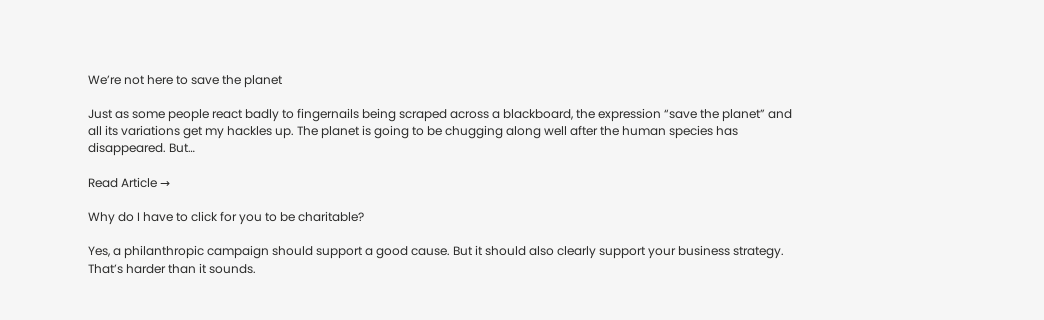We’re not here to save the planet

Just as some people react badly to fingernails being scraped across a blackboard, the expression “save the planet” and all its variations get my hackles up. The planet is going to be chugging along well after the human species has disappeared. But…

Read Article →

Why do I have to click for you to be charitable?

Yes, a philanthropic campaign should support a good cause. But it should also clearly support your business strategy. That’s harder than it sounds.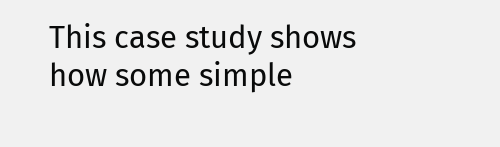This case study shows how some simple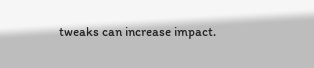tweaks can increase impact.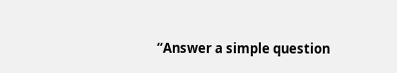“Answer a simple question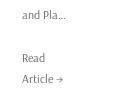and Pla…

Read Article →